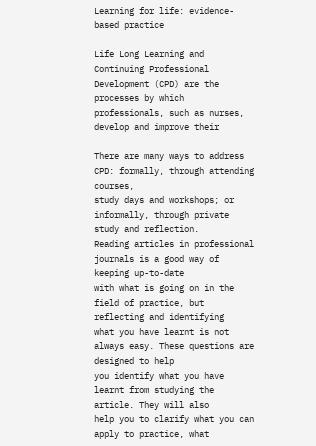Learning for life: evidence-based practice

Life Long Learning and Continuing Professional Development (CPD) are the
processes by which professionals, such as nurses, develop and improve their

There are many ways to address CPD: formally, through attending courses,
study days and workshops; or informally, through private study and reflection.
Reading articles in professional journals is a good way of keeping up-to-date
with what is going on in the field of practice, but reflecting and identifying
what you have learnt is not always easy. These questions are designed to help
you identify what you have learnt from studying the article. They will also
help you to clarify what you can apply to practice, what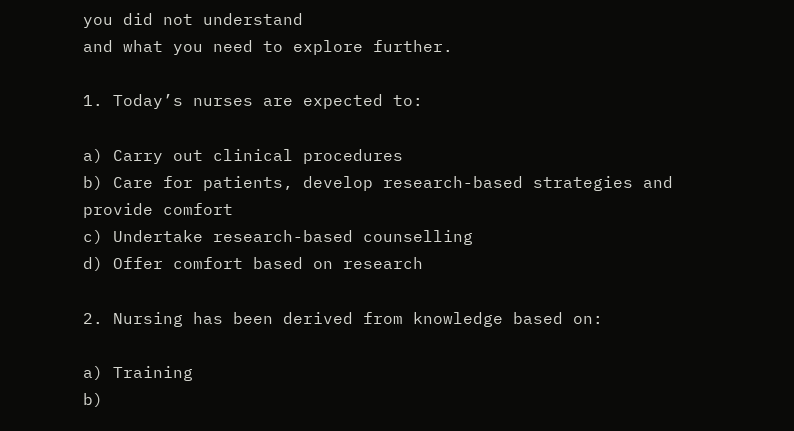you did not understand
and what you need to explore further.

1. Today’s nurses are expected to:

a) Carry out clinical procedures
b) Care for patients, develop research-based strategies and provide comfort
c) Undertake research-based counselling
d) Offer comfort based on research

2. Nursing has been derived from knowledge based on:

a) Training
b)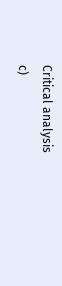Critical analysis
c)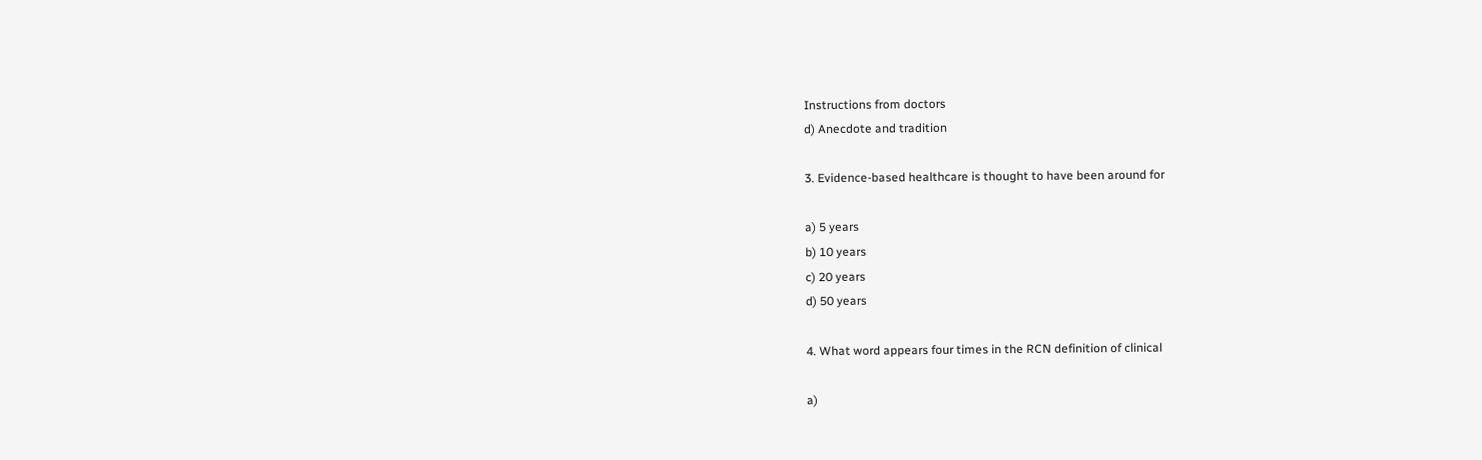Instructions from doctors
d) Anecdote and tradition

3. Evidence-based healthcare is thought to have been around for

a) 5 years
b) 10 years
c) 20 years
d) 50 years

4. What word appears four times in the RCN definition of clinical

a)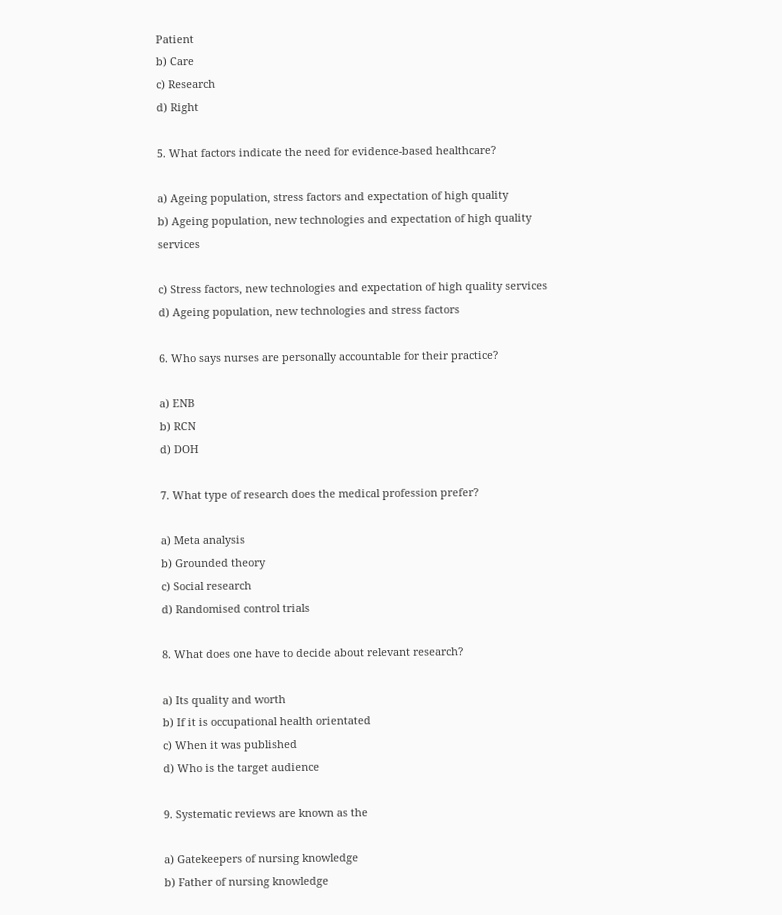Patient
b) Care
c) Research
d) Right

5. What factors indicate the need for evidence-based healthcare?

a) Ageing population, stress factors and expectation of high quality
b) Ageing population, new technologies and expectation of high quality services

c) Stress factors, new technologies and expectation of high quality services
d) Ageing population, new technologies and stress factors

6. Who says nurses are personally accountable for their practice?

a) ENB
b) RCN
d) DOH

7. What type of research does the medical profession prefer?

a) Meta analysis
b) Grounded theory
c) Social research
d) Randomised control trials

8. What does one have to decide about relevant research?

a) Its quality and worth
b) If it is occupational health orientated
c) When it was published
d) Who is the target audience

9. Systematic reviews are known as the

a) Gatekeepers of nursing knowledge
b) Father of nursing knowledge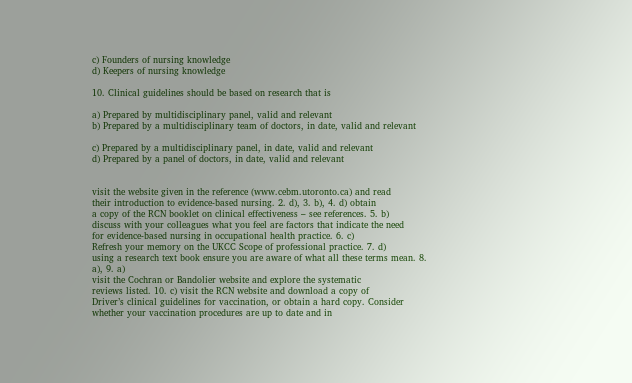c) Founders of nursing knowledge
d) Keepers of nursing knowledge

10. Clinical guidelines should be based on research that is

a) Prepared by multidisciplinary panel, valid and relevant
b) Prepared by a multidisciplinary team of doctors, in date, valid and relevant

c) Prepared by a multidisciplinary panel, in date, valid and relevant
d) Prepared by a panel of doctors, in date, valid and relevant


visit the website given in the reference (www.cebm.utoronto.ca) and read
their introduction to evidence-based nursing. 2. d), 3. b), 4. d) obtain
a copy of the RCN booklet on clinical effectiveness – see references. 5. b)
discuss with your colleagues what you feel are factors that indicate the need
for evidence-based nursing in occupational health practice. 6. c)
Refresh your memory on the UKCC Scope of professional practice. 7. d)
using a research text book ensure you are aware of what all these terms mean. 8.
a), 9. a)
visit the Cochran or Bandolier website and explore the systematic
reviews listed. 10. c) visit the RCN website and download a copy of
Driver’s clinical guidelines for vaccination, or obtain a hard copy. Consider
whether your vaccination procedures are up to date and in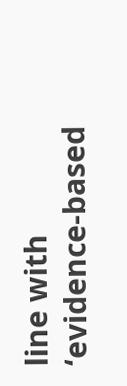line with
‘evidence-based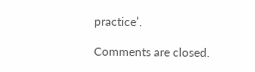practice’.

Comments are closed.